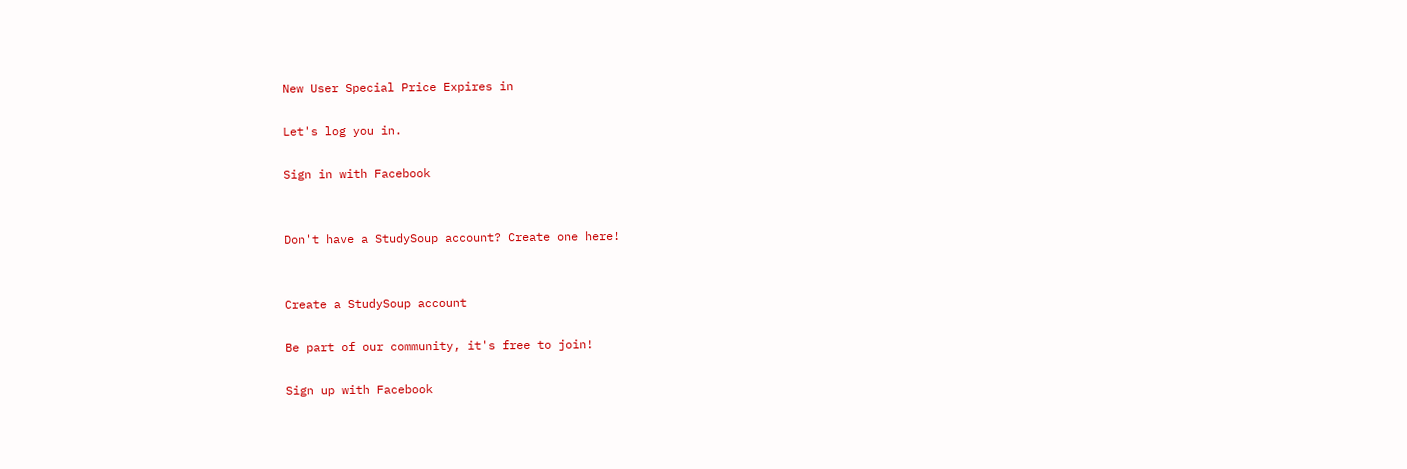New User Special Price Expires in

Let's log you in.

Sign in with Facebook


Don't have a StudySoup account? Create one here!


Create a StudySoup account

Be part of our community, it's free to join!

Sign up with Facebook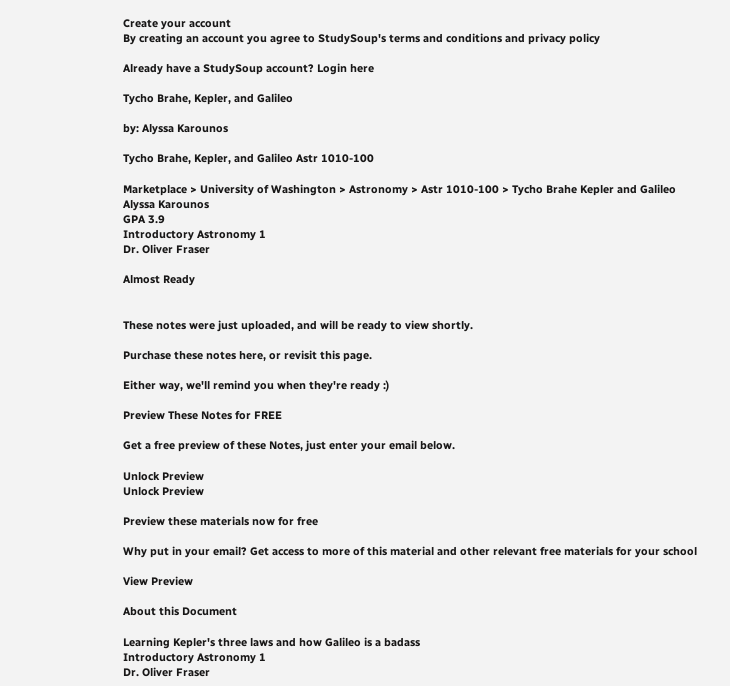Create your account
By creating an account you agree to StudySoup's terms and conditions and privacy policy

Already have a StudySoup account? Login here

Tycho Brahe, Kepler, and Galileo

by: Alyssa Karounos

Tycho Brahe, Kepler, and Galileo Astr 1010-100

Marketplace > University of Washington > Astronomy > Astr 1010-100 > Tycho Brahe Kepler and Galileo
Alyssa Karounos
GPA 3.9
Introductory Astronomy 1
Dr. Oliver Fraser

Almost Ready


These notes were just uploaded, and will be ready to view shortly.

Purchase these notes here, or revisit this page.

Either way, we'll remind you when they're ready :)

Preview These Notes for FREE

Get a free preview of these Notes, just enter your email below.

Unlock Preview
Unlock Preview

Preview these materials now for free

Why put in your email? Get access to more of this material and other relevant free materials for your school

View Preview

About this Document

Learning Kepler's three laws and how Galileo is a badass
Introductory Astronomy 1
Dr. Oliver Fraser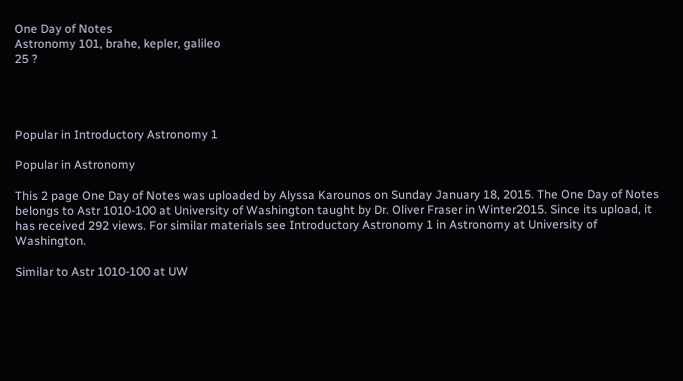One Day of Notes
Astronomy 101, brahe, kepler, galileo
25 ?




Popular in Introductory Astronomy 1

Popular in Astronomy

This 2 page One Day of Notes was uploaded by Alyssa Karounos on Sunday January 18, 2015. The One Day of Notes belongs to Astr 1010-100 at University of Washington taught by Dr. Oliver Fraser in Winter2015. Since its upload, it has received 292 views. For similar materials see Introductory Astronomy 1 in Astronomy at University of Washington.

Similar to Astr 1010-100 at UW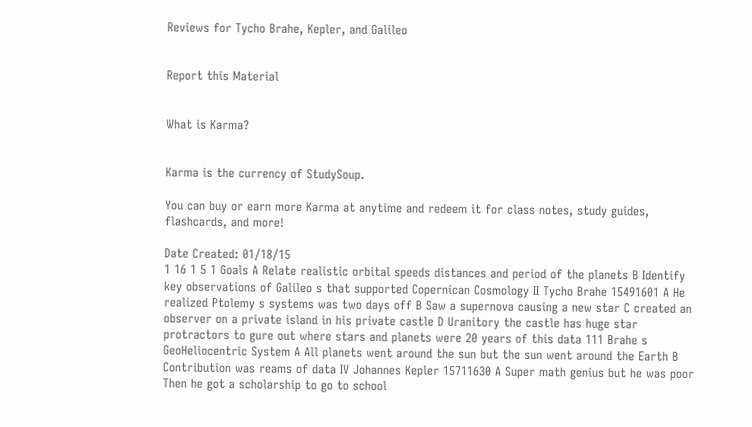Reviews for Tycho Brahe, Kepler, and Galileo


Report this Material


What is Karma?


Karma is the currency of StudySoup.

You can buy or earn more Karma at anytime and redeem it for class notes, study guides, flashcards, and more!

Date Created: 01/18/15
1 16 1 5 1 Goals A Relate realistic orbital speeds distances and period of the planets B Identify key observations of Galileo s that supported Copernican Cosmology II Tycho Brahe 15491601 A He realized Ptolemy s systems was two days off B Saw a supernova causing a new star C created an observer on a private island in his private castle D Uranitory the castle has huge star protractors to gure out where stars and planets were 20 years of this data 111 Brahe s GeoHeliocentric System A All planets went around the sun but the sun went around the Earth B Contribution was reams of data IV Johannes Kepler 15711630 A Super math genius but he was poor Then he got a scholarship to go to school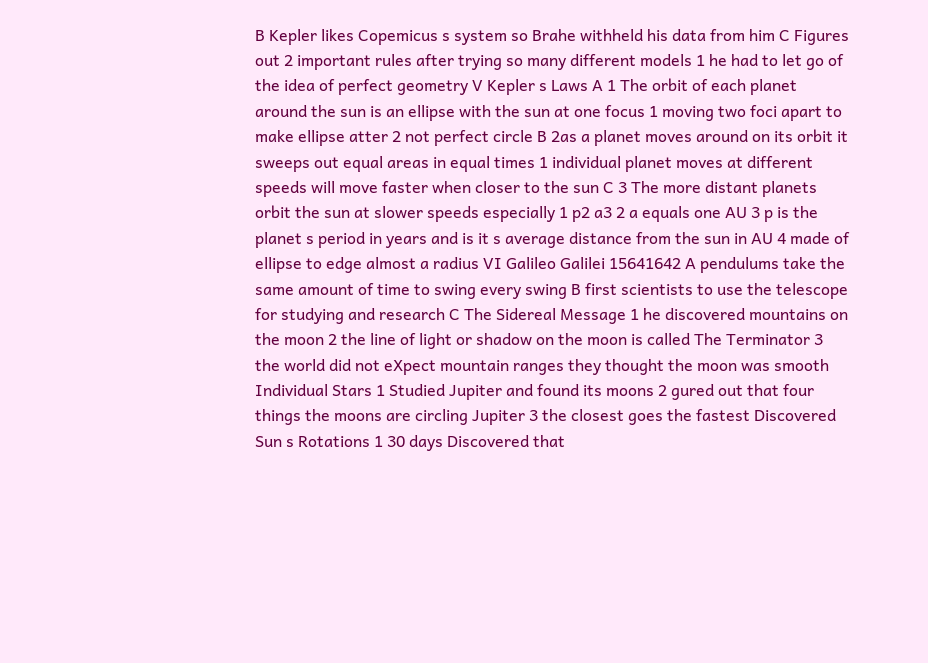B Kepler likes Copemicus s system so Brahe withheld his data from him C Figures out 2 important rules after trying so many different models 1 he had to let go of the idea of perfect geometry V Kepler s Laws A 1 The orbit of each planet around the sun is an ellipse with the sun at one focus 1 moving two foci apart to make ellipse atter 2 not perfect circle B 2as a planet moves around on its orbit it sweeps out equal areas in equal times 1 individual planet moves at different speeds will move faster when closer to the sun C 3 The more distant planets orbit the sun at slower speeds especially 1 p2 a3 2 a equals one AU 3 p is the planet s period in years and is it s average distance from the sun in AU 4 made of ellipse to edge almost a radius VI Galileo Galilei 15641642 A pendulums take the same amount of time to swing every swing B first scientists to use the telescope for studying and research C The Sidereal Message 1 he discovered mountains on the moon 2 the line of light or shadow on the moon is called The Terminator 3 the world did not eXpect mountain ranges they thought the moon was smooth Individual Stars 1 Studied Jupiter and found its moons 2 gured out that four things the moons are circling Jupiter 3 the closest goes the fastest Discovered Sun s Rotations 1 30 days Discovered that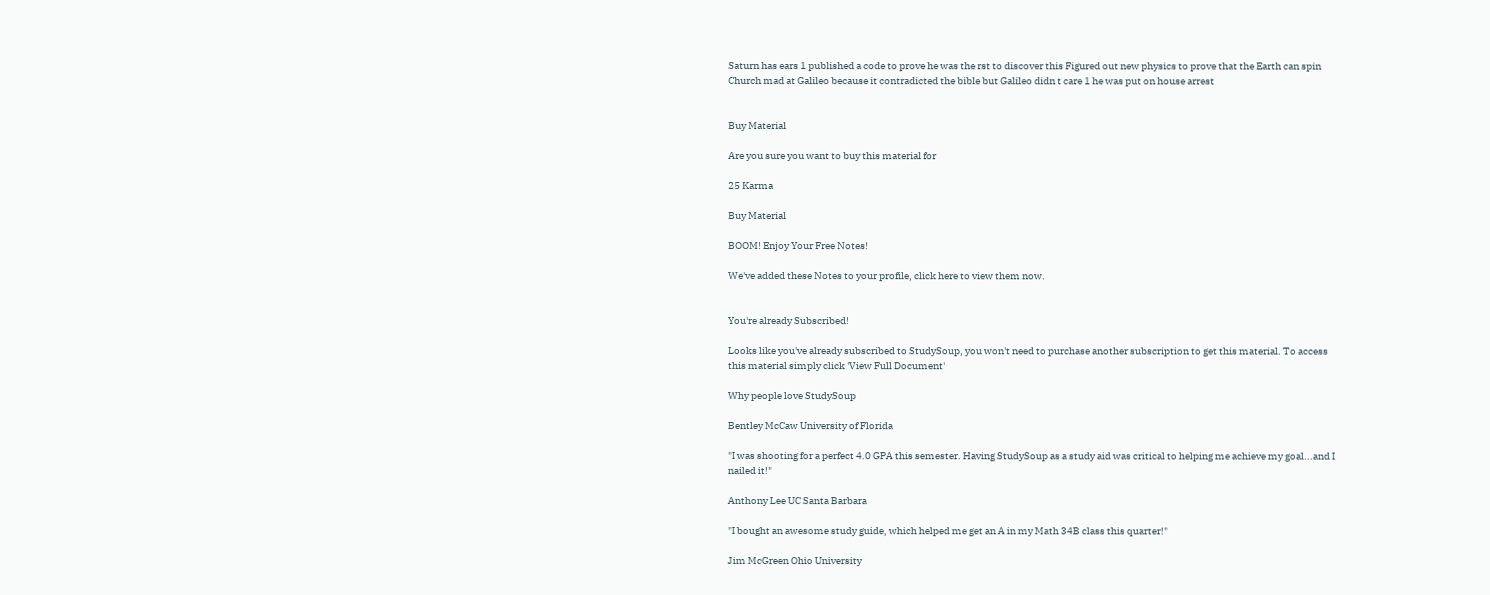Saturn has ears 1 published a code to prove he was the rst to discover this Figured out new physics to prove that the Earth can spin Church mad at Galileo because it contradicted the bible but Galileo didn t care 1 he was put on house arrest


Buy Material

Are you sure you want to buy this material for

25 Karma

Buy Material

BOOM! Enjoy Your Free Notes!

We've added these Notes to your profile, click here to view them now.


You're already Subscribed!

Looks like you've already subscribed to StudySoup, you won't need to purchase another subscription to get this material. To access this material simply click 'View Full Document'

Why people love StudySoup

Bentley McCaw University of Florida

"I was shooting for a perfect 4.0 GPA this semester. Having StudySoup as a study aid was critical to helping me achieve my goal...and I nailed it!"

Anthony Lee UC Santa Barbara

"I bought an awesome study guide, which helped me get an A in my Math 34B class this quarter!"

Jim McGreen Ohio University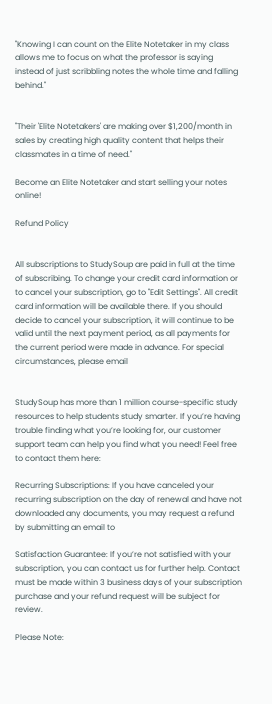"Knowing I can count on the Elite Notetaker in my class allows me to focus on what the professor is saying instead of just scribbling notes the whole time and falling behind."


"Their 'Elite Notetakers' are making over $1,200/month in sales by creating high quality content that helps their classmates in a time of need."

Become an Elite Notetaker and start selling your notes online!

Refund Policy


All subscriptions to StudySoup are paid in full at the time of subscribing. To change your credit card information or to cancel your subscription, go to "Edit Settings". All credit card information will be available there. If you should decide to cancel your subscription, it will continue to be valid until the next payment period, as all payments for the current period were made in advance. For special circumstances, please email


StudySoup has more than 1 million course-specific study resources to help students study smarter. If you’re having trouble finding what you’re looking for, our customer support team can help you find what you need! Feel free to contact them here:

Recurring Subscriptions: If you have canceled your recurring subscription on the day of renewal and have not downloaded any documents, you may request a refund by submitting an email to

Satisfaction Guarantee: If you’re not satisfied with your subscription, you can contact us for further help. Contact must be made within 3 business days of your subscription purchase and your refund request will be subject for review.

Please Note: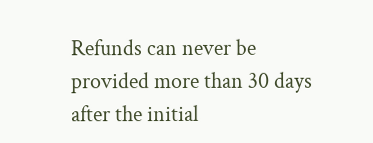Refunds can never be provided more than 30 days after the initial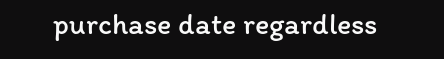purchase date regardless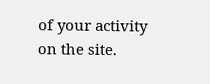of your activity on the site.